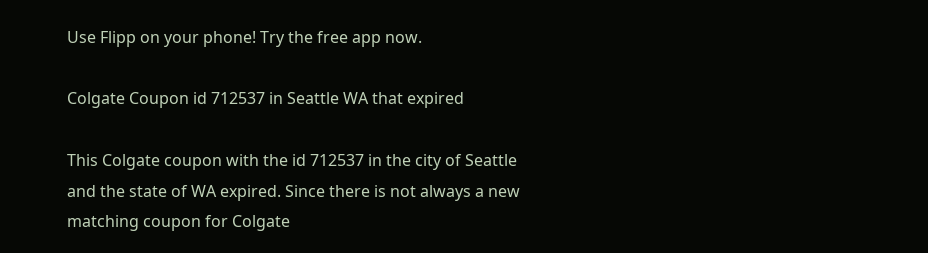Use Flipp on your phone! Try the free app now.

Colgate Coupon id 712537 in Seattle WA that expired

This Colgate coupon with the id 712537 in the city of Seattle and the state of WA expired. Since there is not always a new matching coupon for Colgate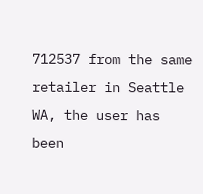712537 from the same retailer in Seattle WA, the user has been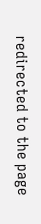redirected to the page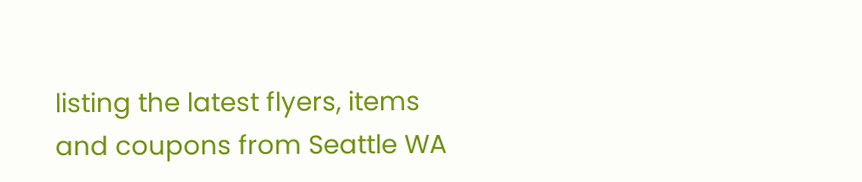listing the latest flyers, items and coupons from Seattle WA